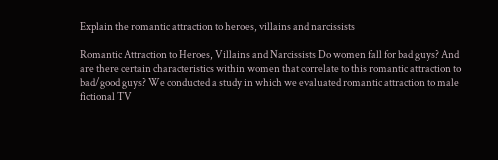Explain the romantic attraction to heroes, villains and narcissists

Romantic Attraction to Heroes, Villains and Narcissists Do women fall for bad guys? And are there certain characteristics within women that correlate to this romantic attraction to bad/good guys? We conducted a study in which we evaluated romantic attraction to male fictional TV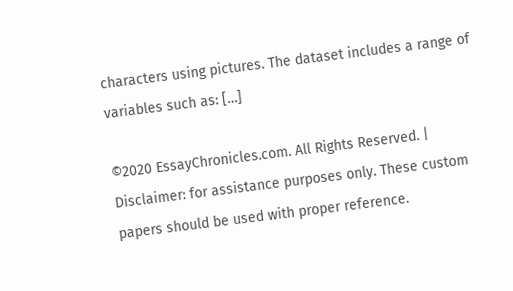characters using pictures. The dataset includes a range of variables such as: […]

©2020 EssayChronicles.com. All Rights Reserved. | Disclaimer: for assistance purposes only. These custom papers should be used with proper reference.